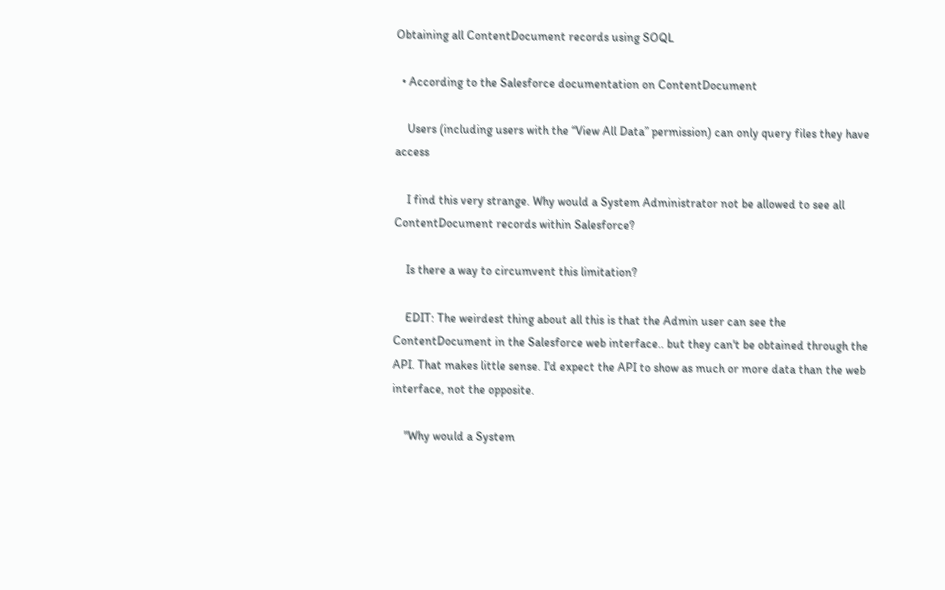Obtaining all ContentDocument records using SOQL

  • According to the Salesforce documentation on ContentDocument

    Users (including users with the “View All Data” permission) can only query files they have access

    I find this very strange. Why would a System Administrator not be allowed to see all ContentDocument records within Salesforce?

    Is there a way to circumvent this limitation?

    EDIT: The weirdest thing about all this is that the Admin user can see the ContentDocument in the Salesforce web interface.. but they can't be obtained through the API. That makes little sense. I'd expect the API to show as much or more data than the web interface, not the opposite.

    "Why would a System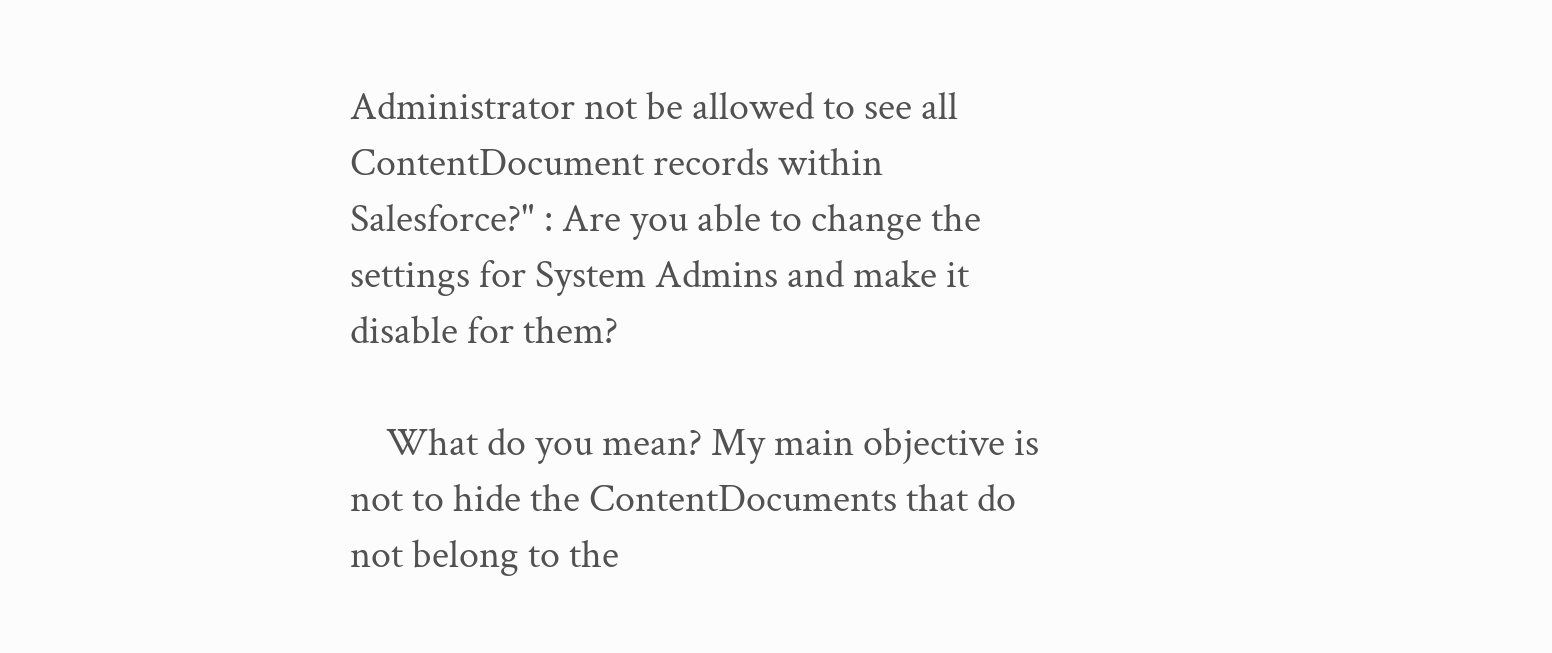Administrator not be allowed to see all ContentDocument records within Salesforce?" : Are you able to change the settings for System Admins and make it disable for them?

    What do you mean? My main objective is not to hide the ContentDocuments that do not belong to the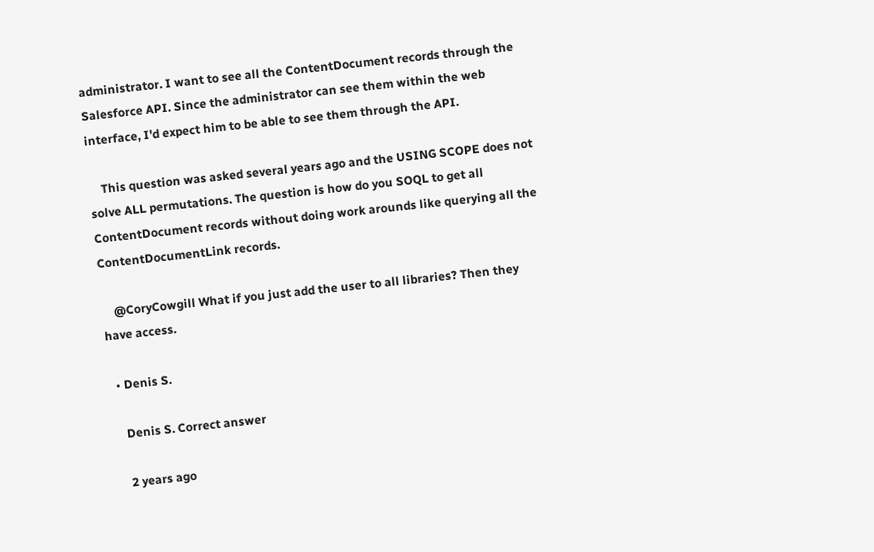administrator. I want to see all the ContentDocument records through the Salesforce API. Since the administrator can see them within the web interface, I'd expect him to be able to see them through the API.

    This question was asked several years ago and the USING SCOPE does not solve ALL permutations. The question is how do you SOQL to get all ContentDocument records without doing work arounds like querying all the ContentDocumentLink records.

    @CoryCowgill What if you just add the user to all libraries? Then they have access.

  • Denis S.

    Denis S. Correct answer

    2 years ago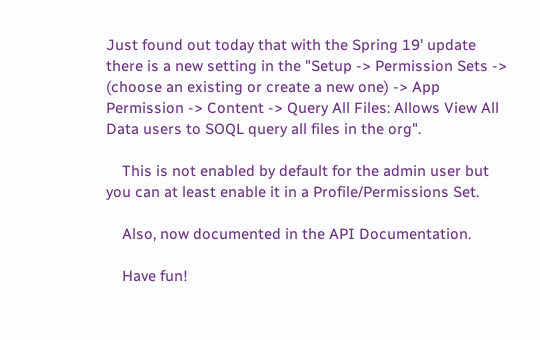Just found out today that with the Spring 19' update there is a new setting in the "Setup -> Permission Sets -> (choose an existing or create a new one) -> App Permission -> Content -> Query All Files: Allows View All Data users to SOQL query all files in the org".

    This is not enabled by default for the admin user but you can at least enable it in a Profile/Permissions Set.

    Also, now documented in the API Documentation.

    Have fun!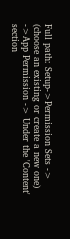Full path: Setup->Permission Sets -> (choose an existing or create a new one) ->App Permission -> Under the 'Content' section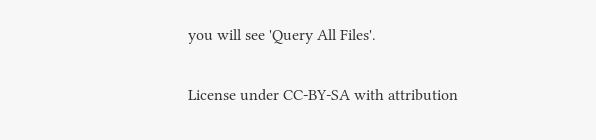you will see 'Query All Files'.

License under CC-BY-SA with attribution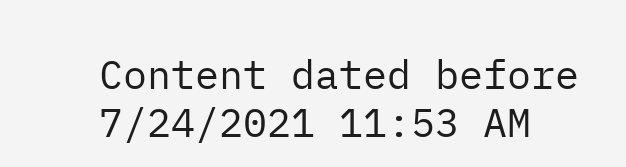Content dated before 7/24/2021 11:53 AM